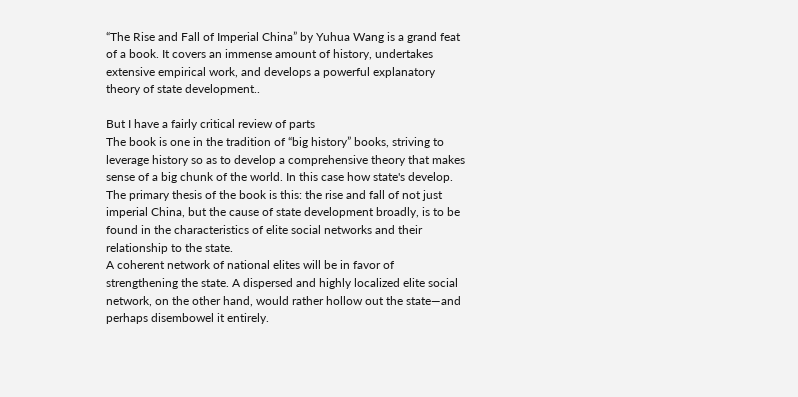“The Rise and Fall of Imperial China” by Yuhua Wang is a grand feat of a book. It covers an immense amount of history, undertakes extensive empirical work, and develops a powerful explanatory theory of state development..

But I have a fairly critical review of parts
The book is one in the tradition of “big history” books, striving to leverage history so as to develop a comprehensive theory that makes sense of a big chunk of the world. In this case how state's develop.
The primary thesis of the book is this: the rise and fall of not just imperial China, but the cause of state development broadly, is to be found in the characteristics of elite social networks and their relationship to the state.
A coherent network of national elites will be in favor of strengthening the state. A dispersed and highly localized elite social network, on the other hand, would rather hollow out the state—and perhaps disembowel it entirely.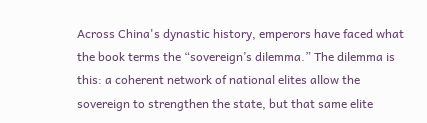Across China's dynastic history, emperors have faced what the book terms the “sovereign’s dilemma.” The dilemma is this: a coherent network of national elites allow the sovereign to strengthen the state, but that same elite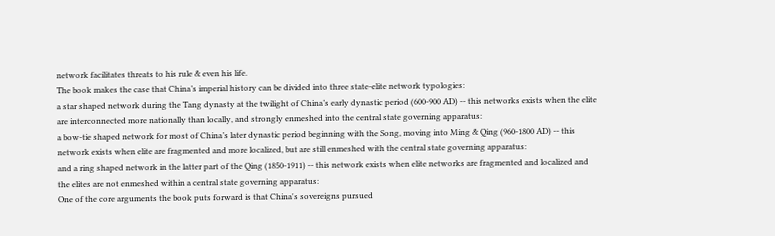network facilitates threats to his rule & even his life.
The book makes the case that China’s imperial history can be divided into three state-elite network typologies:
a star shaped network during the Tang dynasty at the twilight of China’s early dynastic period (600-900 AD) -- this networks exists when the elite are interconnected more nationally than locally, and strongly enmeshed into the central state governing apparatus:
a bow-tie shaped network for most of China’s later dynastic period beginning with the Song, moving into Ming & Qing (960-1800 AD) -- this network exists when elite are fragmented and more localized, but are still enmeshed with the central state governing apparatus:
and a ring shaped network in the latter part of the Qing (1850-1911) -- this network exists when elite networks are fragmented and localized and the elites are not enmeshed within a central state governing apparatus:
One of the core arguments the book puts forward is that China's sovereigns pursued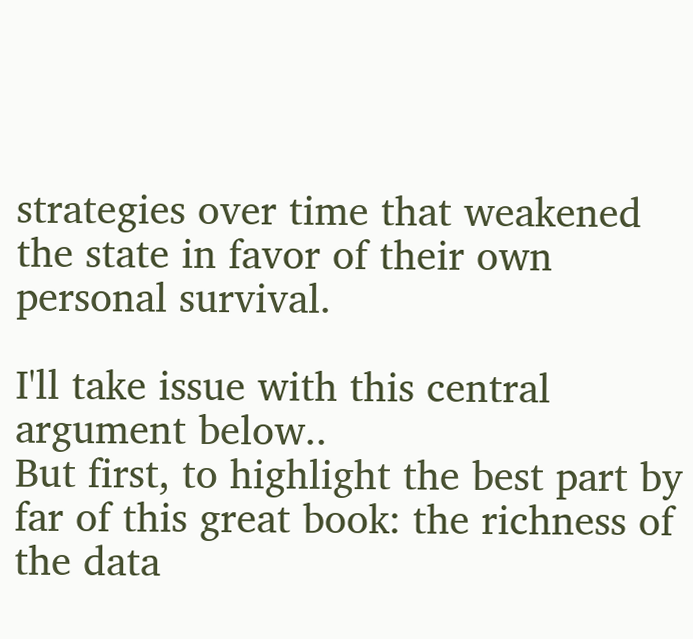strategies over time that weakened the state in favor of their own personal survival.

I'll take issue with this central argument below..
But first, to highlight the best part by far of this great book: the richness of the data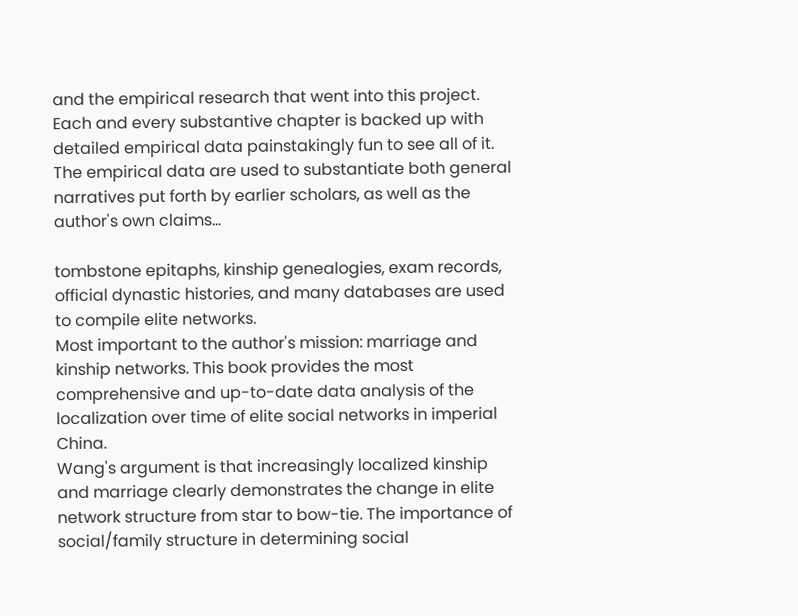and the empirical research that went into this project. Each and every substantive chapter is backed up with detailed empirical data painstakingly fun to see all of it.
The empirical data are used to substantiate both general narratives put forth by earlier scholars, as well as the author's own claims...

tombstone epitaphs, kinship genealogies, exam records, official dynastic histories, and many databases are used to compile elite networks.
Most important to the author's mission: marriage and kinship networks. This book provides the most comprehensive and up-to-date data analysis of the localization over time of elite social networks in imperial China.
Wang's argument is that increasingly localized kinship and marriage clearly demonstrates the change in elite network structure from star to bow-tie. The importance of social/family structure in determining social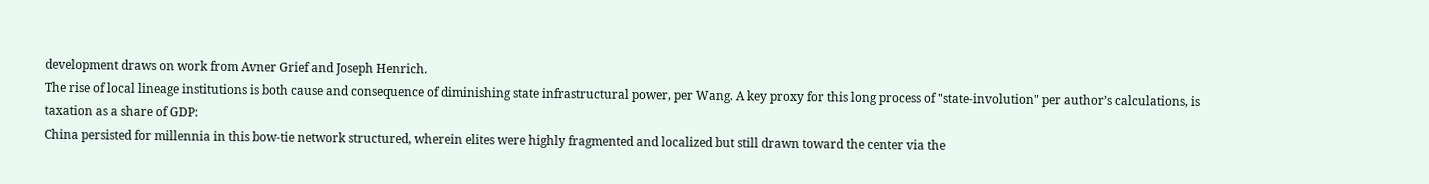development draws on work from Avner Grief and Joseph Henrich.
The rise of local lineage institutions is both cause and consequence of diminishing state infrastructural power, per Wang. A key proxy for this long process of "state-involution" per author’s calculations, is taxation as a share of GDP:
China persisted for millennia in this bow-tie network structured, wherein elites were highly fragmented and localized but still drawn toward the center via the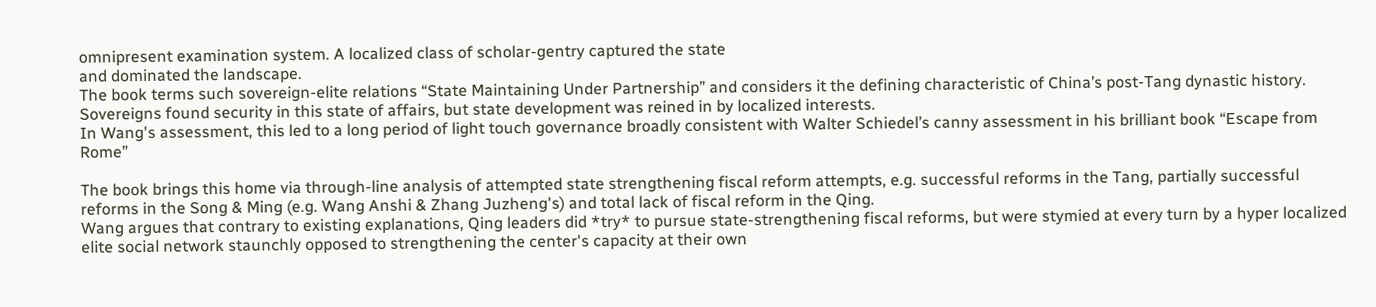omnipresent examination system. A localized class of scholar-gentry captured the state
and dominated the landscape.
The book terms such sovereign-elite relations “State Maintaining Under Partnership” and considers it the defining characteristic of China’s post-Tang dynastic history. Sovereigns found security in this state of affairs, but state development was reined in by localized interests.
In Wang's assessment, this led to a long period of light touch governance broadly consistent with Walter Schiedel’s canny assessment in his brilliant book “Escape from Rome”

The book brings this home via through-line analysis of attempted state strengthening fiscal reform attempts, e.g. successful reforms in the Tang, partially successful reforms in the Song & Ming (e.g. Wang Anshi & Zhang Juzheng's) and total lack of fiscal reform in the Qing.
Wang argues that contrary to existing explanations, Qing leaders did *try* to pursue state-strengthening fiscal reforms, but were stymied at every turn by a hyper localized elite social network staunchly opposed to strengthening the center's capacity at their own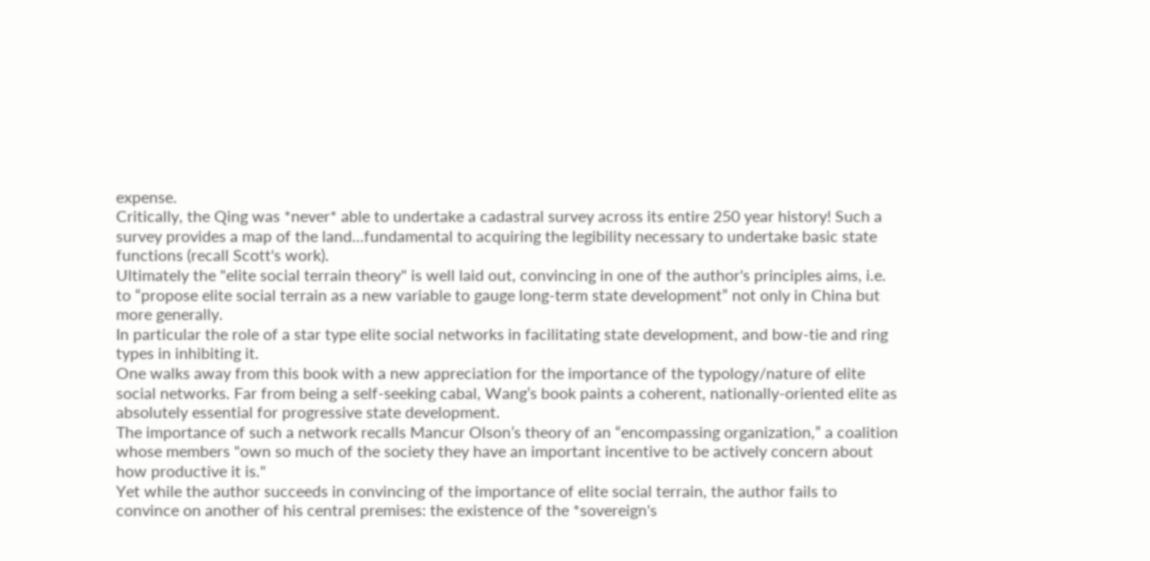expense.
Critically, the Qing was *never* able to undertake a cadastral survey across its entire 250 year history! Such a survey provides a map of the land...fundamental to acquiring the legibility necessary to undertake basic state functions (recall Scott's work).
Ultimately the "elite social terrain theory" is well laid out, convincing in one of the author's principles aims, i.e. to “propose elite social terrain as a new variable to gauge long-term state development” not only in China but more generally.
In particular the role of a star type elite social networks in facilitating state development, and bow-tie and ring types in inhibiting it.
One walks away from this book with a new appreciation for the importance of the typology/nature of elite social networks. Far from being a self-seeking cabal, Wang’s book paints a coherent, nationally-oriented elite as absolutely essential for progressive state development.
The importance of such a network recalls Mancur Olson’s theory of an “encompassing organization,” a coalition whose members "own so much of the society they have an important incentive to be actively concern about how productive it is."
Yet while the author succeeds in convincing of the importance of elite social terrain, the author fails to convince on another of his central premises: the existence of the *sovereign's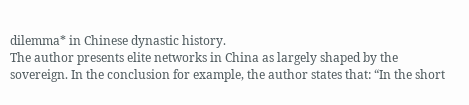dilemma* in Chinese dynastic history.
The author presents elite networks in China as largely shaped by the sovereign. In the conclusion for example, the author states that: “In the short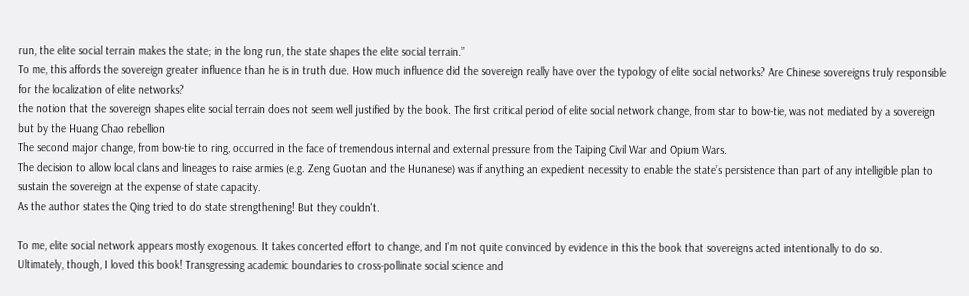run, the elite social terrain makes the state; in the long run, the state shapes the elite social terrain.”
To me, this affords the sovereign greater influence than he is in truth due. How much influence did the sovereign really have over the typology of elite social networks? Are Chinese sovereigns truly responsible for the localization of elite networks?
the notion that the sovereign shapes elite social terrain does not seem well justified by the book. The first critical period of elite social network change, from star to bow-tie, was not mediated by a sovereign but by the Huang Chao rebellion
The second major change, from bow-tie to ring, occurred in the face of tremendous internal and external pressure from the Taiping Civil War and Opium Wars.
The decision to allow local clans and lineages to raise armies (e.g. Zeng Guotan and the Hunanese) was if anything an expedient necessity to enable the state’s persistence than part of any intelligible plan to sustain the sovereign at the expense of state capacity.
As the author states the Qing tried to do state strengthening! But they couldn't.

To me, elite social network appears mostly exogenous. It takes concerted effort to change, and I'm not quite convinced by evidence in this the book that sovereigns acted intentionally to do so.
Ultimately, though, I loved this book! Transgressing academic boundaries to cross-pollinate social science and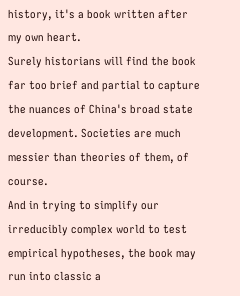history, it's a book written after my own heart.
Surely historians will find the book far too brief and partial to capture the nuances of China's broad state development. Societies are much messier than theories of them, of course.
And in trying to simplify our irreducibly complex world to test empirical hypotheses, the book may run into classic a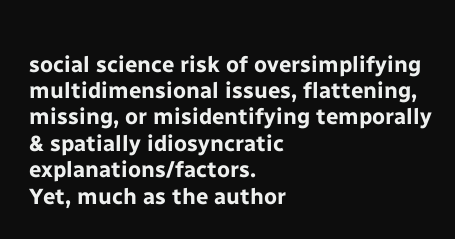social science risk of oversimplifying multidimensional issues, flattening, missing, or misidentifying temporally & spatially idiosyncratic explanations/factors.
Yet, much as the author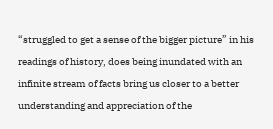“struggled to get a sense of the bigger picture” in his readings of history, does being inundated with an infinite stream of facts bring us closer to a better understanding and appreciation of the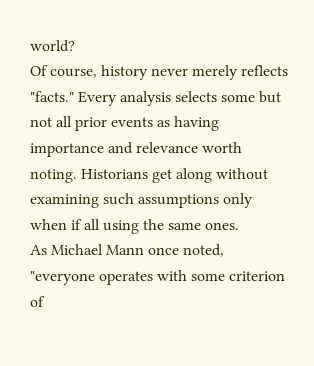world?
Of course, history never merely reflects "facts." Every analysis selects some but not all prior events as having importance and relevance worth noting. Historians get along without examining such assumptions only when if all using the same ones.
As Michael Mann once noted, "everyone operates with some criterion of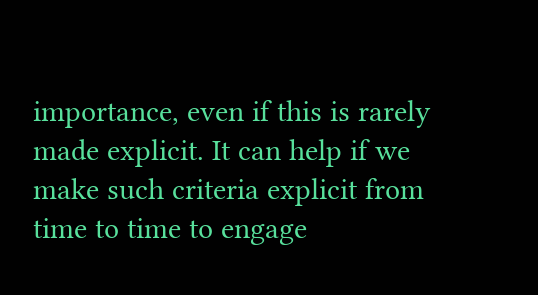importance, even if this is rarely made explicit. It can help if we make such criteria explicit from time to time to engage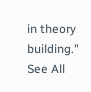in theory building."
See All